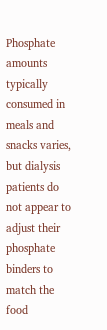Phosphate amounts typically consumed in meals and snacks varies, but dialysis patients do not appear to adjust their phosphate binders to match the food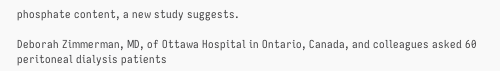phosphate content, a new study suggests.

Deborah Zimmerman, MD, of Ottawa Hospital in Ontario, Canada, and colleagues asked 60 peritoneal dialysis patients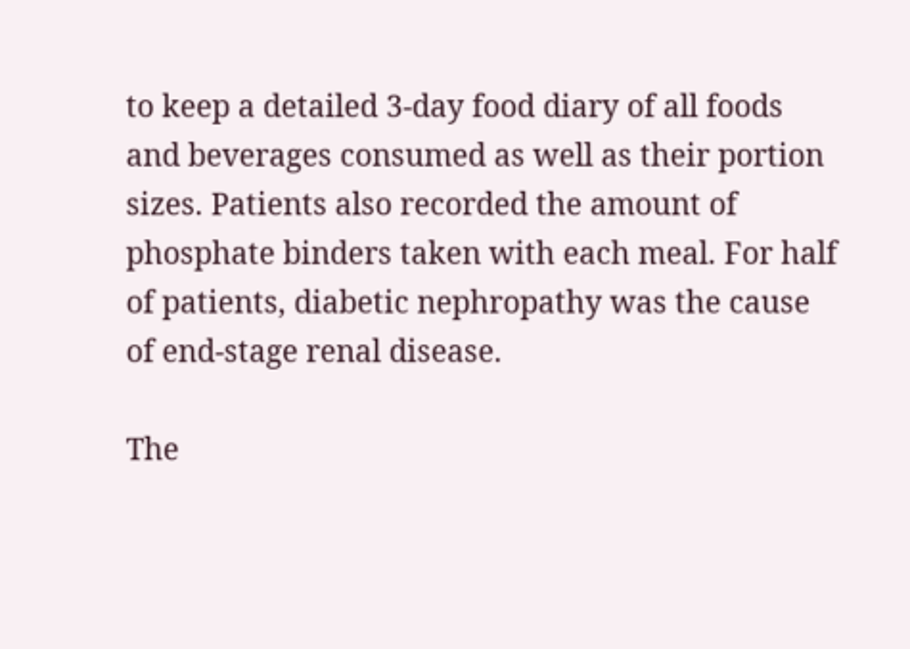to keep a detailed 3-day food diary of all foods and beverages consumed as well as their portion sizes. Patients also recorded the amount of phosphate binders taken with each meal. For half of patients, diabetic nephropathy was the cause of end-stage renal disease.

The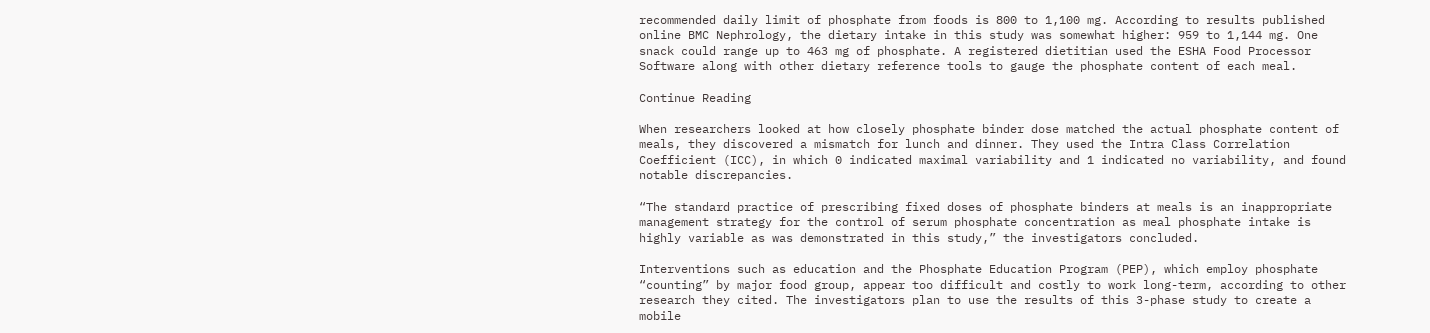recommended daily limit of phosphate from foods is 800 to 1,100 mg. According to results published online BMC Nephrology, the dietary intake in this study was somewhat higher: 959 to 1,144 mg. One snack could range up to 463 mg of phosphate. A registered dietitian used the ESHA Food Processor Software along with other dietary reference tools to gauge the phosphate content of each meal.

Continue Reading

When researchers looked at how closely phosphate binder dose matched the actual phosphate content of meals, they discovered a mismatch for lunch and dinner. They used the Intra Class Correlation Coefficient (ICC), in which 0 indicated maximal variability and 1 indicated no variability, and found notable discrepancies.

“The standard practice of prescribing fixed doses of phosphate binders at meals is an inappropriate management strategy for the control of serum phosphate concentration as meal phosphate intake is highly variable as was demonstrated in this study,” the investigators concluded.

Interventions such as education and the Phosphate Education Program (PEP), which employ phosphate “counting” by major food group, appear too difficult and costly to work long-term, according to other research they cited. The investigators plan to use the results of this 3-phase study to create a mobile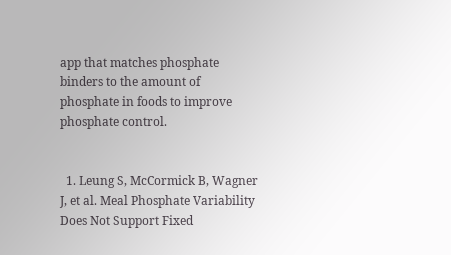app that matches phosphate binders to the amount of phosphate in foods to improve phosphate control.


  1. Leung S, McCormick B, Wagner J, et al. Meal Phosphate Variability Does Not Support Fixed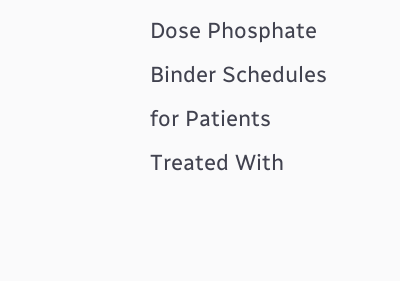Dose Phosphate Binder Schedules for Patients Treated With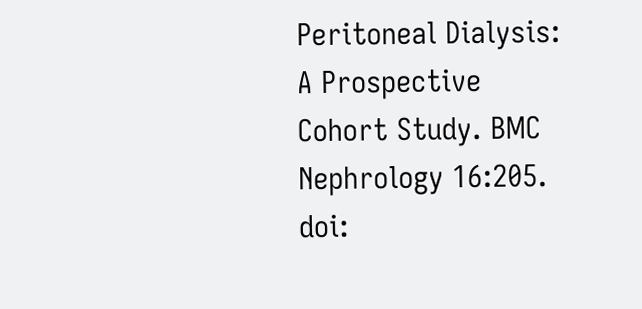Peritoneal Dialysis: A Prospective Cohort Study. BMC Nephrology 16:205. doi: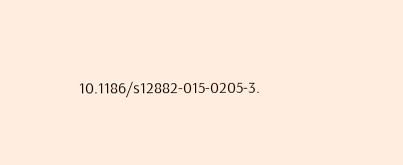10.1186/s12882-015-0205-3.